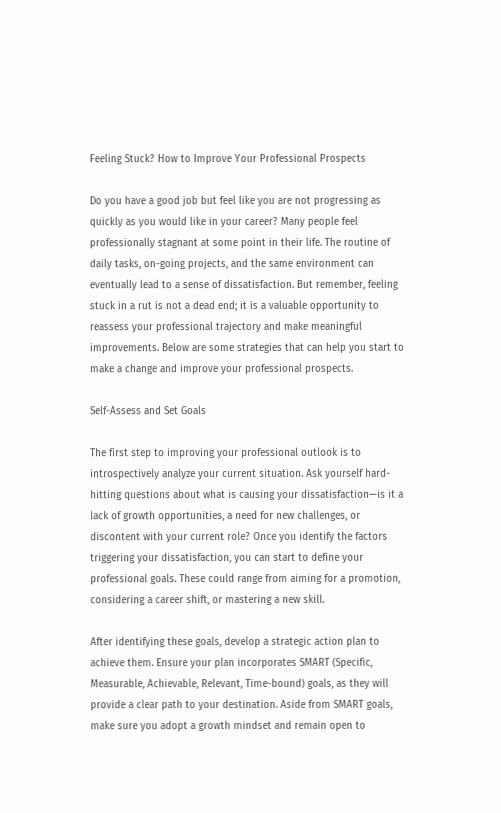Feeling Stuck? How to Improve Your Professional Prospects

Do you have a good job but feel like you are not progressing as quickly as you would like in your career? Many people feel professionally stagnant at some point in their life. The routine of daily tasks, on-going projects, and the same environment can eventually lead to a sense of dissatisfaction. But remember, feeling stuck in a rut is not a dead end; it is a valuable opportunity to reassess your professional trajectory and make meaningful improvements. Below are some strategies that can help you start to make a change and improve your professional prospects.

Self-Assess and Set Goals

The first step to improving your professional outlook is to introspectively analyze your current situation. Ask yourself hard-hitting questions about what is causing your dissatisfaction—is it a lack of growth opportunities, a need for new challenges, or discontent with your current role? Once you identify the factors triggering your dissatisfaction, you can start to define your professional goals. These could range from aiming for a promotion, considering a career shift, or mastering a new skill.

After identifying these goals, develop a strategic action plan to achieve them. Ensure your plan incorporates SMART (Specific, Measurable, Achievable, Relevant, Time-bound) goals, as they will provide a clear path to your destination. Aside from SMART goals, make sure you adopt a growth mindset and remain open to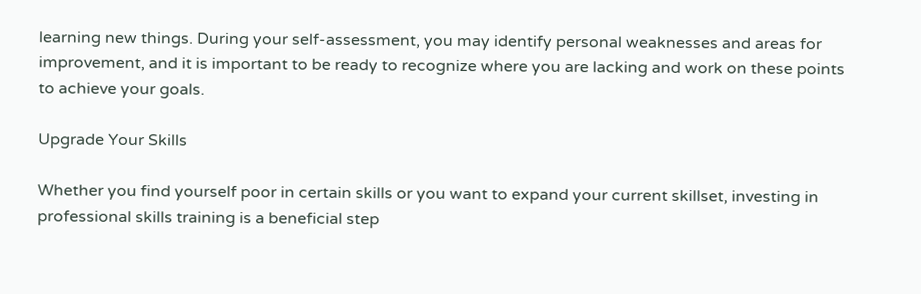learning new things. During your self-assessment, you may identify personal weaknesses and areas for improvement, and it is important to be ready to recognize where you are lacking and work on these points to achieve your goals.

Upgrade Your Skills

Whether you find yourself poor in certain skills or you want to expand your current skillset, investing in professional skills training is a beneficial step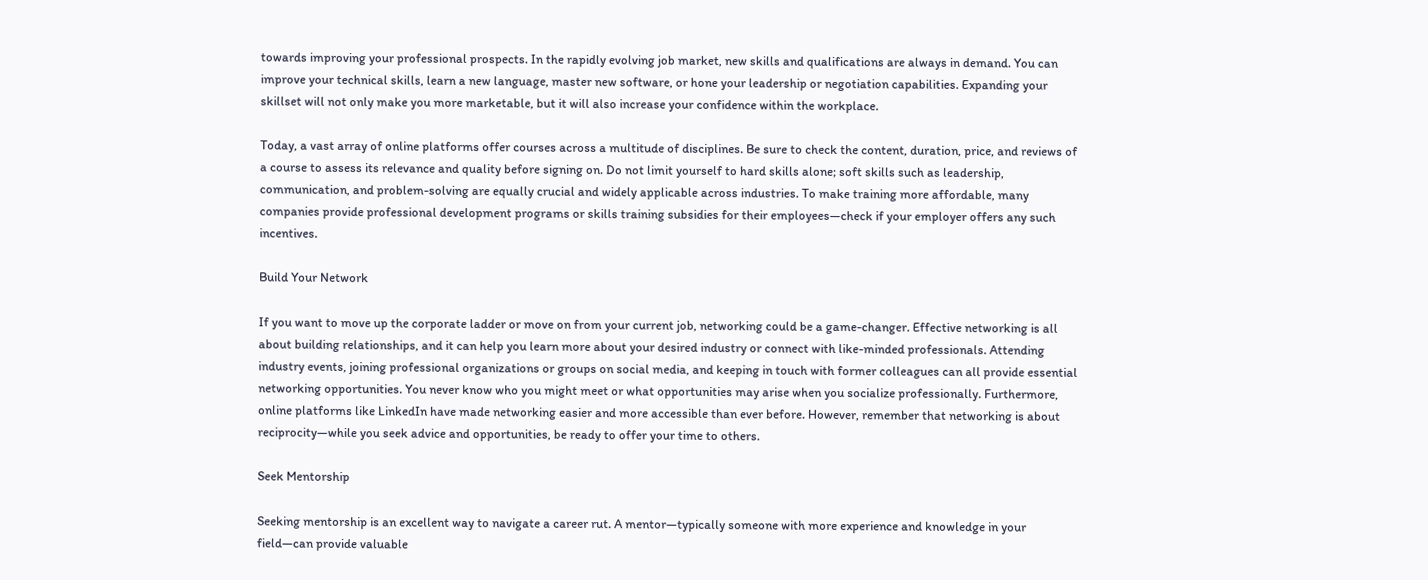towards improving your professional prospects. In the rapidly evolving job market, new skills and qualifications are always in demand. You can improve your technical skills, learn a new language, master new software, or hone your leadership or negotiation capabilities. Expanding your skillset will not only make you more marketable, but it will also increase your confidence within the workplace.

Today, a vast array of online platforms offer courses across a multitude of disciplines. Be sure to check the content, duration, price, and reviews of a course to assess its relevance and quality before signing on. Do not limit yourself to hard skills alone; soft skills such as leadership, communication, and problem-solving are equally crucial and widely applicable across industries. To make training more affordable, many companies provide professional development programs or skills training subsidies for their employees—check if your employer offers any such incentives.

Build Your Network

If you want to move up the corporate ladder or move on from your current job, networking could be a game-changer. Effective networking is all about building relationships, and it can help you learn more about your desired industry or connect with like-minded professionals. Attending industry events, joining professional organizations or groups on social media, and keeping in touch with former colleagues can all provide essential networking opportunities. You never know who you might meet or what opportunities may arise when you socialize professionally. Furthermore, online platforms like LinkedIn have made networking easier and more accessible than ever before. However, remember that networking is about reciprocity—while you seek advice and opportunities, be ready to offer your time to others.

Seek Mentorship

Seeking mentorship is an excellent way to navigate a career rut. A mentor—typically someone with more experience and knowledge in your field—can provide valuable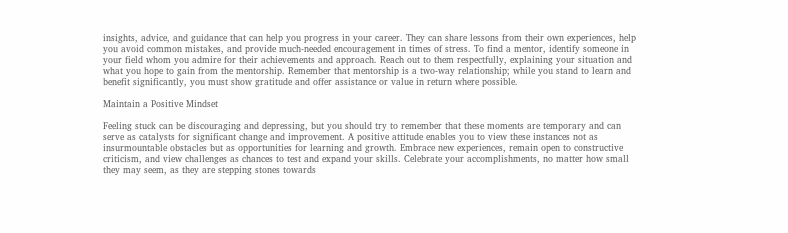insights, advice, and guidance that can help you progress in your career. They can share lessons from their own experiences, help you avoid common mistakes, and provide much-needed encouragement in times of stress. To find a mentor, identify someone in your field whom you admire for their achievements and approach. Reach out to them respectfully, explaining your situation and what you hope to gain from the mentorship. Remember that mentorship is a two-way relationship; while you stand to learn and benefit significantly, you must show gratitude and offer assistance or value in return where possible.

Maintain a Positive Mindset

Feeling stuck can be discouraging and depressing, but you should try to remember that these moments are temporary and can serve as catalysts for significant change and improvement. A positive attitude enables you to view these instances not as insurmountable obstacles but as opportunities for learning and growth. Embrace new experiences, remain open to constructive criticism, and view challenges as chances to test and expand your skills. Celebrate your accomplishments, no matter how small they may seem, as they are stepping stones towards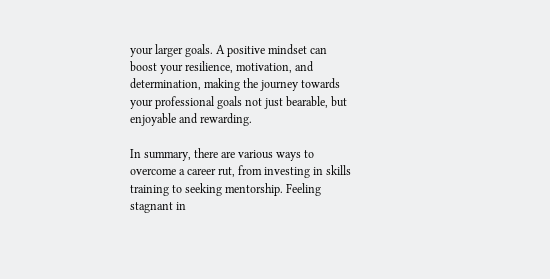your larger goals. A positive mindset can boost your resilience, motivation, and determination, making the journey towards your professional goals not just bearable, but enjoyable and rewarding.

In summary, there are various ways to overcome a career rut, from investing in skills training to seeking mentorship. Feeling stagnant in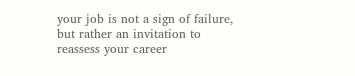your job is not a sign of failure, but rather an invitation to reassess your career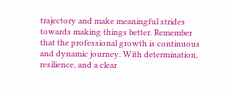trajectory and make meaningful strides towards making things better. Remember that the professional growth is continuous and dynamic journey. With determination, resilience, and a clear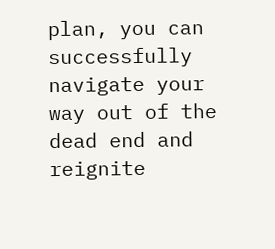plan, you can successfully navigate your way out of the dead end and reignite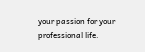your passion for your professional life.